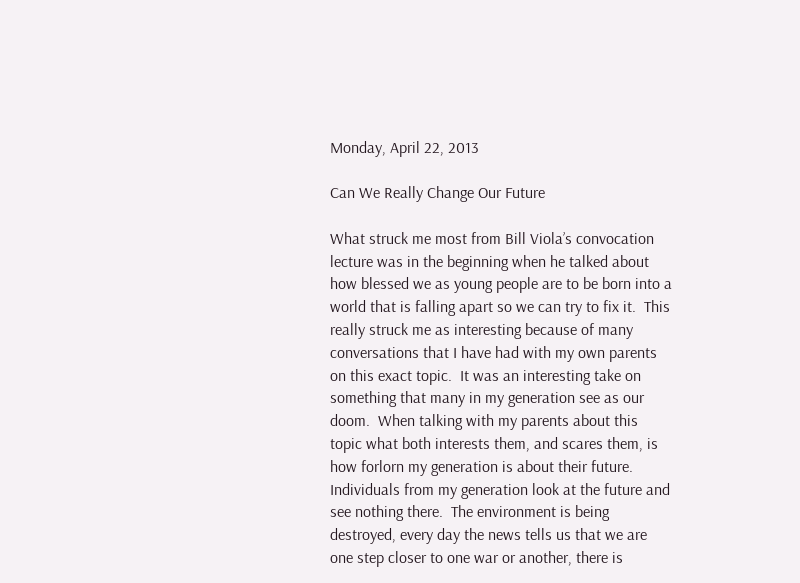Monday, April 22, 2013

Can We Really Change Our Future

What struck me most from Bill Viola’s convocation lecture was in the beginning when he talked about how blessed we as young people are to be born into a world that is falling apart so we can try to fix it.  This really struck me as interesting because of many conversations that I have had with my own parents on this exact topic.  It was an interesting take on something that many in my generation see as our doom.  When talking with my parents about this topic what both interests them, and scares them, is how forlorn my generation is about their future.  Individuals from my generation look at the future and see nothing there.  The environment is being destroyed, every day the news tells us that we are one step closer to one war or another, there is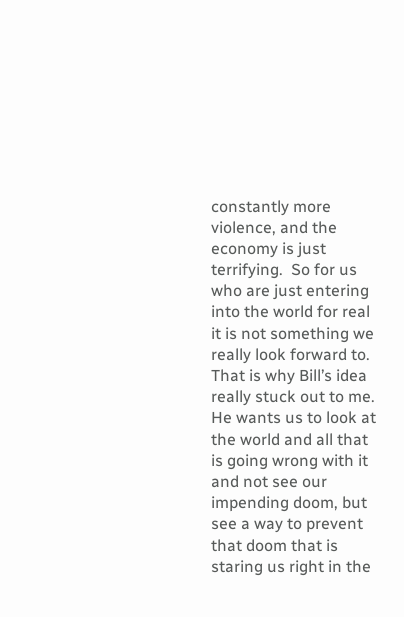constantly more violence, and the economy is just terrifying.  So for us who are just entering into the world for real it is not something we really look forward to.  That is why Bill’s idea really stuck out to me.  He wants us to look at the world and all that is going wrong with it and not see our impending doom, but see a way to prevent that doom that is staring us right in the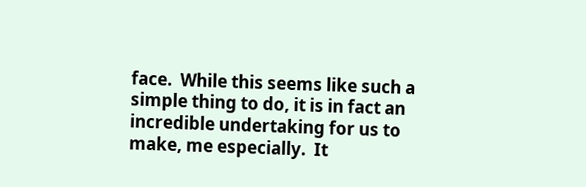face.  While this seems like such a simple thing to do, it is in fact an incredible undertaking for us to make, me especially.  It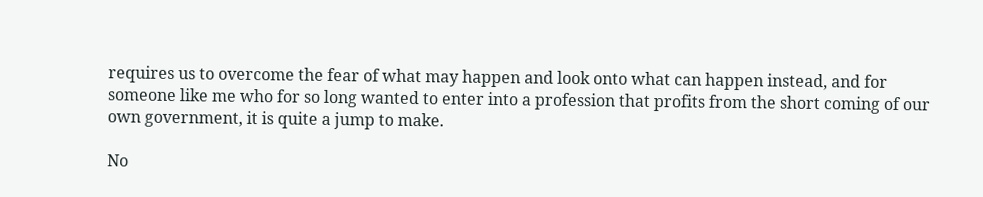requires us to overcome the fear of what may happen and look onto what can happen instead, and for someone like me who for so long wanted to enter into a profession that profits from the short coming of our own government, it is quite a jump to make.

No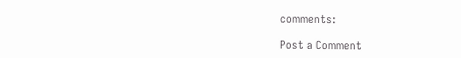comments:

Post a Comment